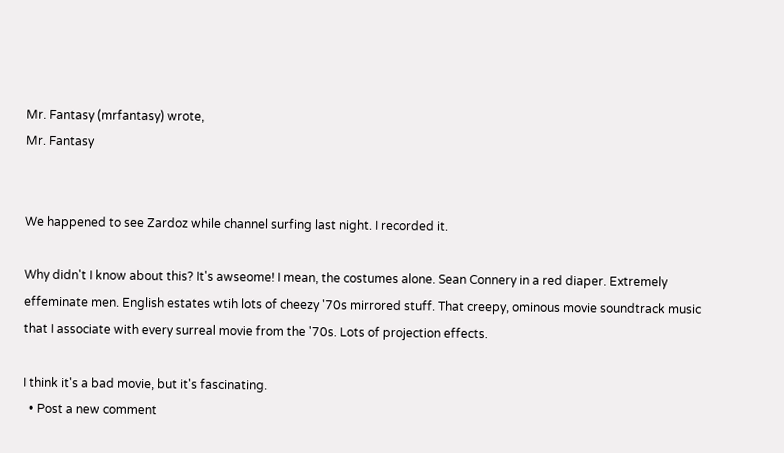Mr. Fantasy (mrfantasy) wrote,
Mr. Fantasy


We happened to see Zardoz while channel surfing last night. I recorded it.

Why didn't I know about this? It's awseome! I mean, the costumes alone. Sean Connery in a red diaper. Extremely effeminate men. English estates wtih lots of cheezy '70s mirrored stuff. That creepy, ominous movie soundtrack music that I associate with every surreal movie from the '70s. Lots of projection effects.

I think it's a bad movie, but it's fascinating.
  • Post a new comment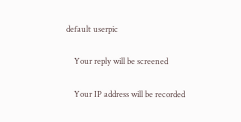default userpic

    Your reply will be screened

    Your IP address will be recorded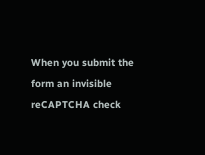When you submit the form an invisible reCAPTCHA check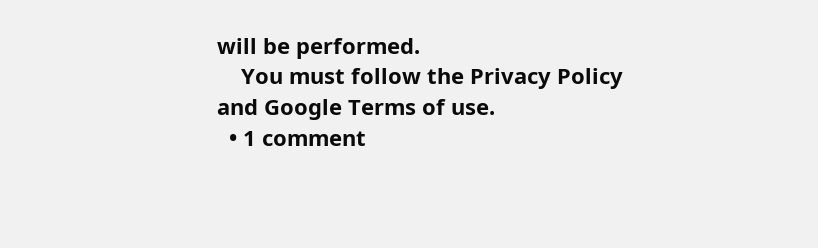will be performed.
    You must follow the Privacy Policy and Google Terms of use.
  • 1 comment